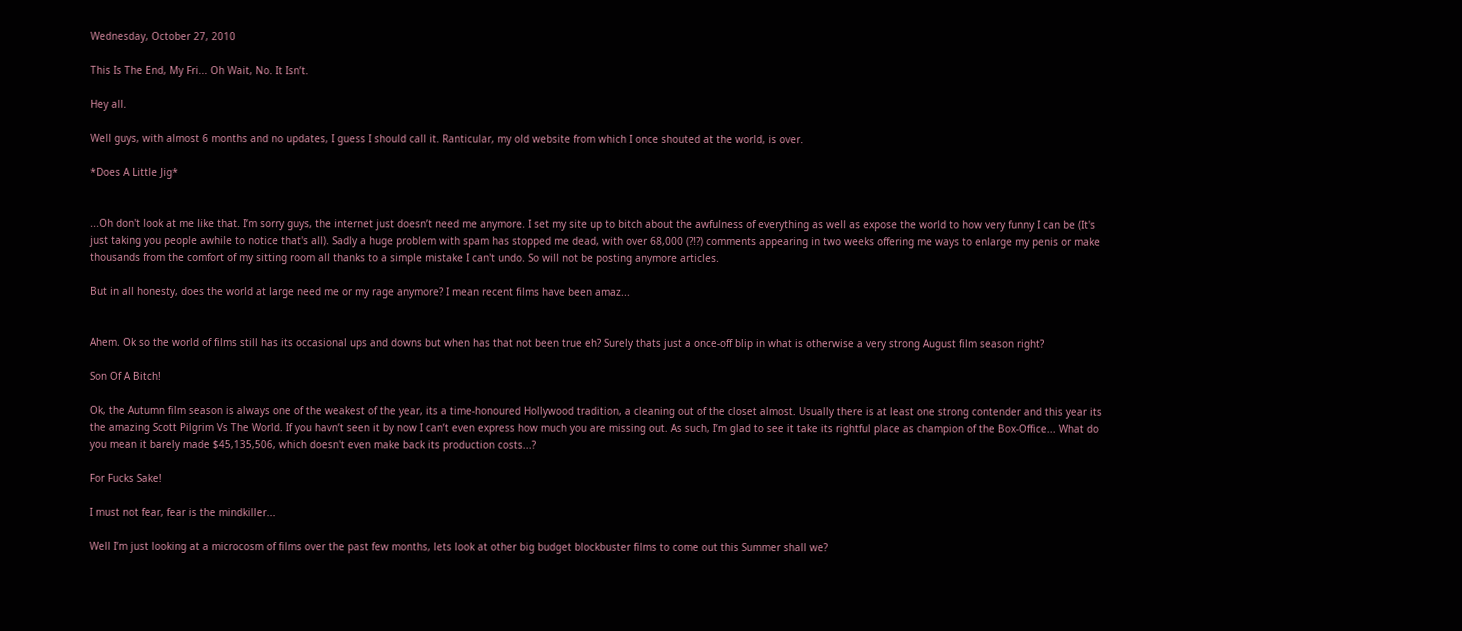Wednesday, October 27, 2010

This Is The End, My Fri... Oh Wait, No. It Isn’t.

Hey all.

Well guys, with almost 6 months and no updates, I guess I should call it. Ranticular, my old website from which I once shouted at the world, is over.

*Does A Little Jig*


...Oh don't look at me like that. I’m sorry guys, the internet just doesn’t need me anymore. I set my site up to bitch about the awfulness of everything as well as expose the world to how very funny I can be (It's just taking you people awhile to notice that's all). Sadly a huge problem with spam has stopped me dead, with over 68,000 (?!?) comments appearing in two weeks offering me ways to enlarge my penis or make thousands from the comfort of my sitting room all thanks to a simple mistake I can't undo. So will not be posting anymore articles.

But in all honesty, does the world at large need me or my rage anymore? I mean recent films have been amaz...


Ahem. Ok so the world of films still has its occasional ups and downs but when has that not been true eh? Surely thats just a once-off blip in what is otherwise a very strong August film season right?

Son Of A Bitch!

Ok, the Autumn film season is always one of the weakest of the year, its a time-honoured Hollywood tradition, a cleaning out of the closet almost. Usually there is at least one strong contender and this year its the amazing Scott Pilgrim Vs The World. If you havn’t seen it by now I can’t even express how much you are missing out. As such, I’m glad to see it take its rightful place as champion of the Box-Office... What do you mean it barely made $45,135,506, which doesn't even make back its production costs...?

For Fucks Sake!

I must not fear, fear is the mindkiller...

Well I’m just looking at a microcosm of films over the past few months, lets look at other big budget blockbuster films to come out this Summer shall we?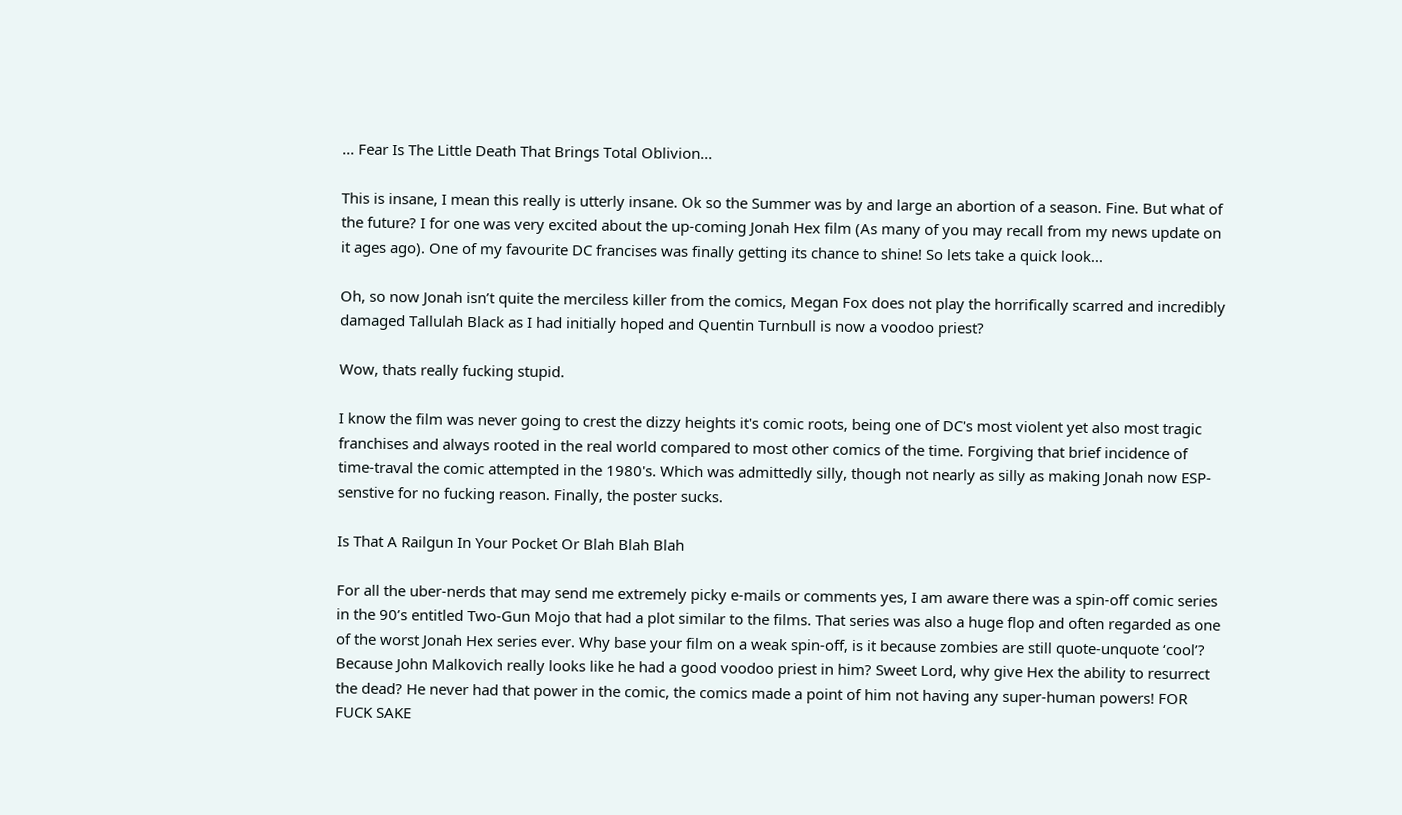... Fear Is The Little Death That Brings Total Oblivion...

This is insane, I mean this really is utterly insane. Ok so the Summer was by and large an abortion of a season. Fine. But what of the future? I for one was very excited about the up-coming Jonah Hex film (As many of you may recall from my news update on it ages ago). One of my favourite DC francises was finally getting its chance to shine! So lets take a quick look...

Oh, so now Jonah isn’t quite the merciless killer from the comics, Megan Fox does not play the horrifically scarred and incredibly damaged Tallulah Black as I had initially hoped and Quentin Turnbull is now a voodoo priest?

Wow, thats really fucking stupid.

I know the film was never going to crest the dizzy heights it's comic roots, being one of DC's most violent yet also most tragic franchises and always rooted in the real world compared to most other comics of the time. Forgiving that brief incidence of time-traval the comic attempted in the 1980's. Which was admittedly silly, though not nearly as silly as making Jonah now ESP-senstive for no fucking reason. Finally, the poster sucks.

Is That A Railgun In Your Pocket Or Blah Blah Blah

For all the uber-nerds that may send me extremely picky e-mails or comments yes, I am aware there was a spin-off comic series in the 90’s entitled Two-Gun Mojo that had a plot similar to the films. That series was also a huge flop and often regarded as one of the worst Jonah Hex series ever. Why base your film on a weak spin-off, is it because zombies are still quote-unquote ‘cool’? Because John Malkovich really looks like he had a good voodoo priest in him? Sweet Lord, why give Hex the ability to resurrect the dead? He never had that power in the comic, the comics made a point of him not having any super-human powers! FOR FUCK SAKE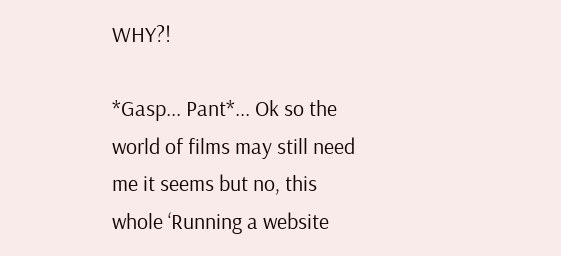WHY?!

*Gasp... Pant*... Ok so the world of films may still need me it seems but no, this whole ‘Running a website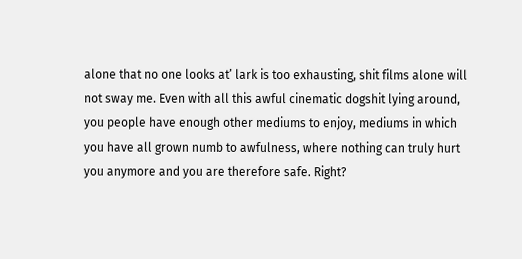alone that no one looks at’ lark is too exhausting, shit films alone will not sway me. Even with all this awful cinematic dogshit lying around, you people have enough other mediums to enjoy, mediums in which you have all grown numb to awfulness, where nothing can truly hurt you anymore and you are therefore safe. Right?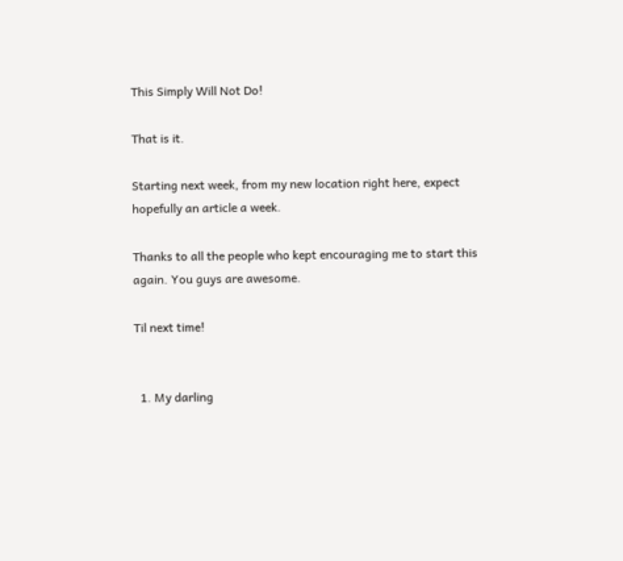This Simply Will Not Do!

That is it.

Starting next week, from my new location right here, expect hopefully an article a week.

Thanks to all the people who kept encouraging me to start this again. You guys are awesome.

Til next time!


  1. My darling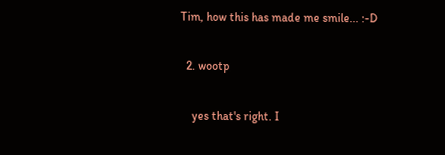Tim, how this has made me smile... :-D

  2. wootp

    yes that's right. I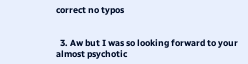correct no typos


  3. Aw but I was so looking forward to your almost psychotic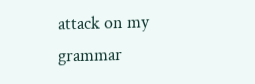attack on my grammar